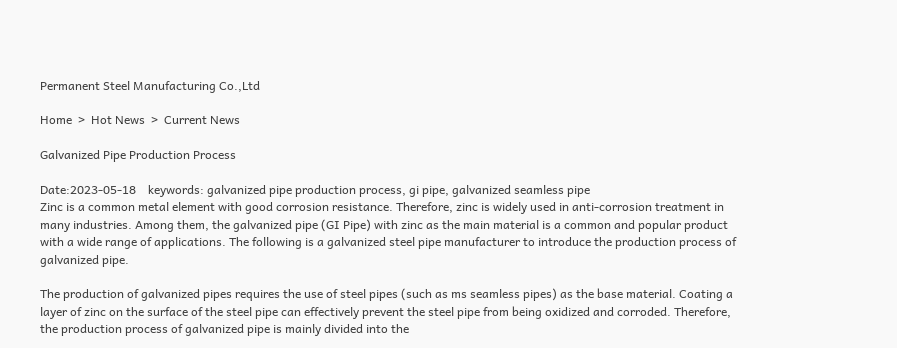Permanent Steel Manufacturing Co.,Ltd

Home  >  Hot News  >  Current News

Galvanized Pipe Production Process

Date:2023-05-18    keywords: galvanized pipe production process, gi pipe, galvanized seamless pipe
Zinc is a common metal element with good corrosion resistance. Therefore, zinc is widely used in anti-corrosion treatment in many industries. Among them, the galvanized pipe (GI Pipe) with zinc as the main material is a common and popular product with a wide range of applications. The following is a galvanized steel pipe manufacturer to introduce the production process of galvanized pipe.

The production of galvanized pipes requires the use of steel pipes (such as ms seamless pipes) as the base material. Coating a layer of zinc on the surface of the steel pipe can effectively prevent the steel pipe from being oxidized and corroded. Therefore, the production process of galvanized pipe is mainly divided into the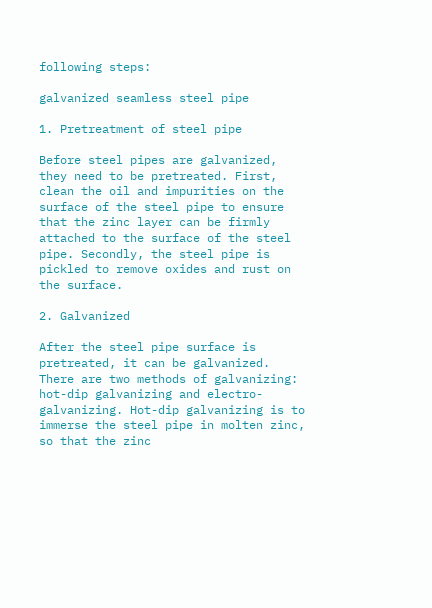following steps:

galvanized seamless steel pipe

1. Pretreatment of steel pipe

Before steel pipes are galvanized, they need to be pretreated. First, clean the oil and impurities on the surface of the steel pipe to ensure that the zinc layer can be firmly attached to the surface of the steel pipe. Secondly, the steel pipe is pickled to remove oxides and rust on the surface.

2. Galvanized

After the steel pipe surface is pretreated, it can be galvanized. There are two methods of galvanizing: hot-dip galvanizing and electro-galvanizing. Hot-dip galvanizing is to immerse the steel pipe in molten zinc, so that the zinc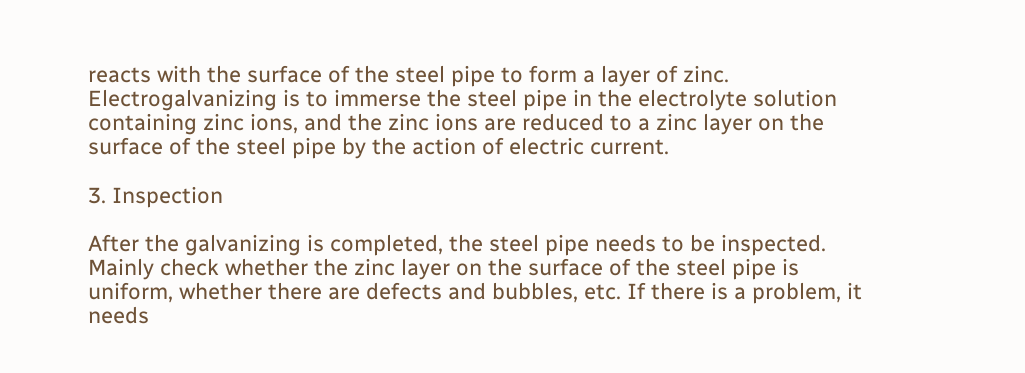reacts with the surface of the steel pipe to form a layer of zinc. Electrogalvanizing is to immerse the steel pipe in the electrolyte solution containing zinc ions, and the zinc ions are reduced to a zinc layer on the surface of the steel pipe by the action of electric current.

3. Inspection

After the galvanizing is completed, the steel pipe needs to be inspected. Mainly check whether the zinc layer on the surface of the steel pipe is uniform, whether there are defects and bubbles, etc. If there is a problem, it needs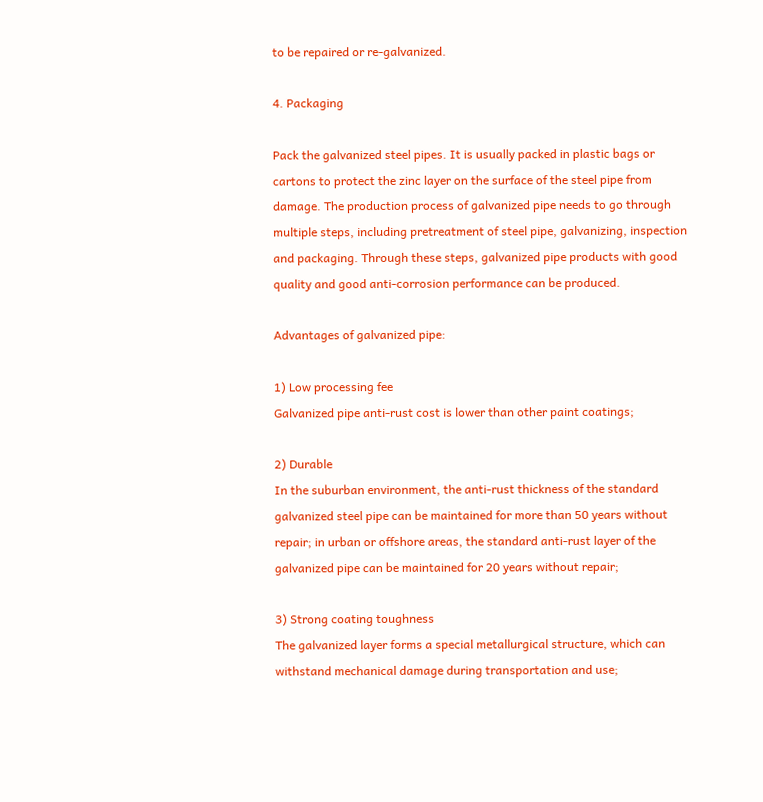to be repaired or re-galvanized.

4. Packaging

Pack the galvanized steel pipes. It is usually packed in plastic bags or cartons to protect the zinc layer on the surface of the steel pipe from damage. The production process of galvanized pipe needs to go through multiple steps, including pretreatment of steel pipe, galvanizing, inspection and packaging. Through these steps, galvanized pipe products with good quality and good anti-corrosion performance can be produced.

Advantages of galvanized pipe:

1) Low processing fee
Galvanized pipe anti-rust cost is lower than other paint coatings;

2) Durable
In the suburban environment, the anti-rust thickness of the standard galvanized steel pipe can be maintained for more than 50 years without repair; in urban or offshore areas, the standard anti-rust layer of the galvanized pipe can be maintained for 20 years without repair;

3) Strong coating toughness
The galvanized layer forms a special metallurgical structure, which can withstand mechanical damage during transportation and use;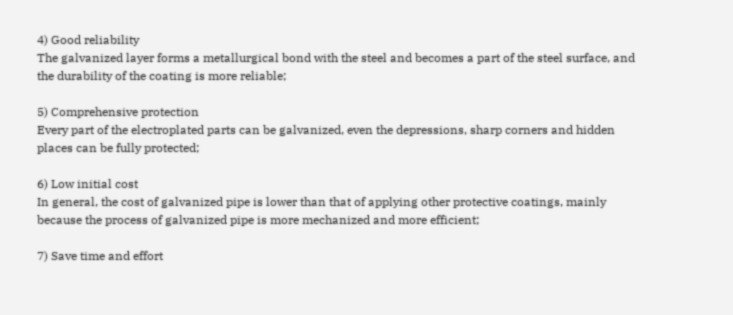4) Good reliability
The galvanized layer forms a metallurgical bond with the steel and becomes a part of the steel surface, and the durability of the coating is more reliable;

5) Comprehensive protection
Every part of the electroplated parts can be galvanized, even the depressions, sharp corners and hidden places can be fully protected;

6) Low initial cost
In general, the cost of galvanized pipe is lower than that of applying other protective coatings, mainly because the process of galvanized pipe is more mechanized and more efficient;

7) Save time and effort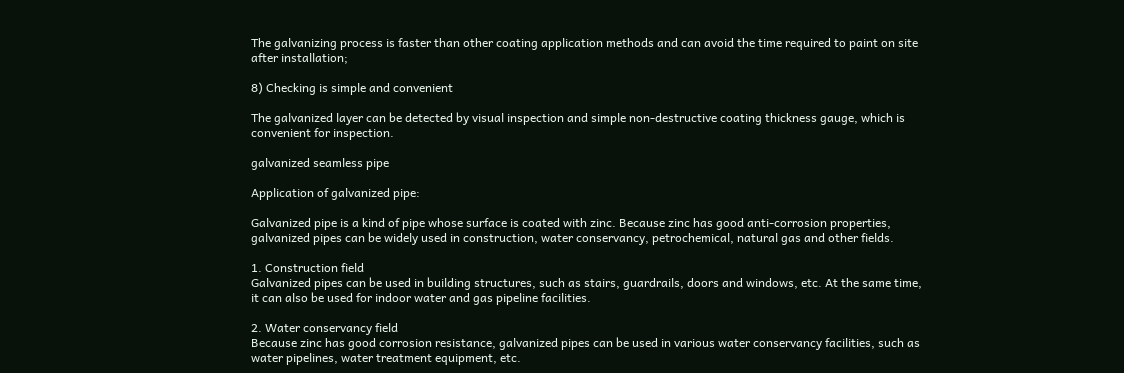The galvanizing process is faster than other coating application methods and can avoid the time required to paint on site after installation;

8) Checking is simple and convenient

The galvanized layer can be detected by visual inspection and simple non-destructive coating thickness gauge, which is convenient for inspection.

galvanized seamless pipe

Application of galvanized pipe:

Galvanized pipe is a kind of pipe whose surface is coated with zinc. Because zinc has good anti-corrosion properties, galvanized pipes can be widely used in construction, water conservancy, petrochemical, natural gas and other fields.

1. Construction field
Galvanized pipes can be used in building structures, such as stairs, guardrails, doors and windows, etc. At the same time, it can also be used for indoor water and gas pipeline facilities.

2. Water conservancy field
Because zinc has good corrosion resistance, galvanized pipes can be used in various water conservancy facilities, such as water pipelines, water treatment equipment, etc.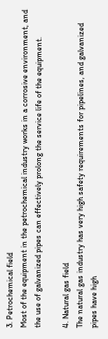3. Petrochemical field
Most of the equipment in the petrochemical industry works in a corrosive environment, and the use of galvanized pipes can effectively prolong the service life of the equipment.

4. Natural gas field
The natural gas industry has very high safety requirements for pipelines, and galvanized pipes have high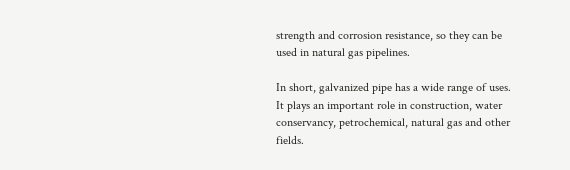strength and corrosion resistance, so they can be used in natural gas pipelines.

In short, galvanized pipe has a wide range of uses. It plays an important role in construction, water conservancy, petrochemical, natural gas and other fields.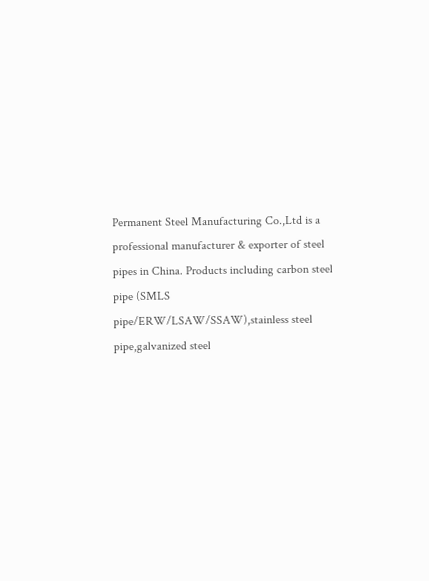Permanent Steel Manufacturing Co.,Ltd is a professional manufacturer & exporter of steel pipes in China. Products including carbon steel pipe (SMLS pipe/ERW/LSAW/SSAW),stainless steel pipe,galvanized steel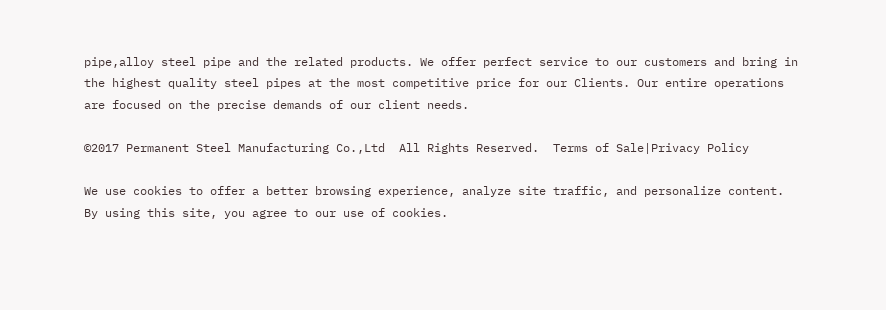pipe,alloy steel pipe and the related products. We offer perfect service to our customers and bring in the highest quality steel pipes at the most competitive price for our Clients. Our entire operations are focused on the precise demands of our client needs.

©2017 Permanent Steel Manufacturing Co.,Ltd  All Rights Reserved.  Terms of Sale|Privacy Policy

We use cookies to offer a better browsing experience, analyze site traffic, and personalize content. By using this site, you agree to our use of cookies.